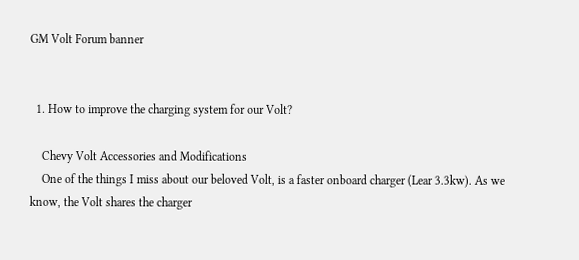GM Volt Forum banner


  1. How to improve the charging system for our Volt?

    Chevy Volt Accessories and Modifications
    One of the things I miss about our beloved Volt, is a faster onboard charger (Lear 3.3kw). As we know, the Volt shares the charger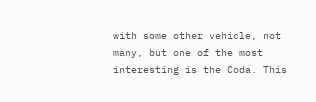with some other vehicle, not many, but one of the most interesting is the Coda. This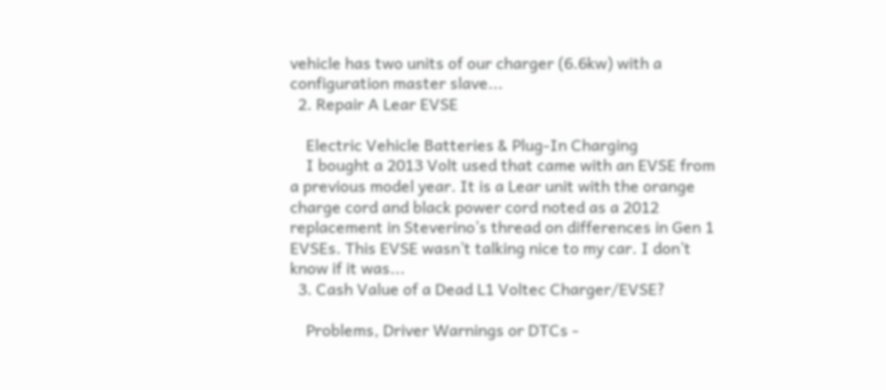vehicle has two units of our charger (6.6kw) with a configuration master slave...
  2. Repair A Lear EVSE

    Electric Vehicle Batteries & Plug-In Charging
    I bought a 2013 Volt used that came with an EVSE from a previous model year. It is a Lear unit with the orange charge cord and black power cord noted as a 2012 replacement in Steverino’s thread on differences in Gen 1 EVSEs. This EVSE wasn’t talking nice to my car. I don’t know if it was...
  3. Cash Value of a Dead L1 Voltec Charger/EVSE?

    Problems, Driver Warnings or DTCs -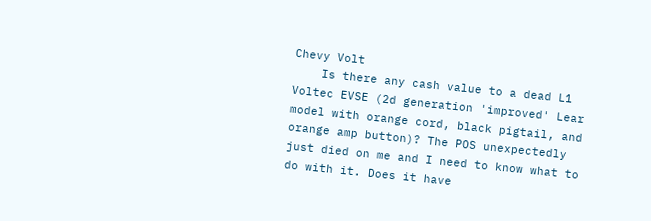Chevy Volt
    Is there any cash value to a dead L1 Voltec EVSE (2d generation 'improved' Lear model with orange cord, black pigtail, and orange amp button)? The POS unexpectedly just died on me and I need to know what to do with it. Does it have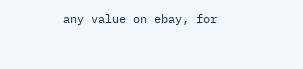any value on ebay, for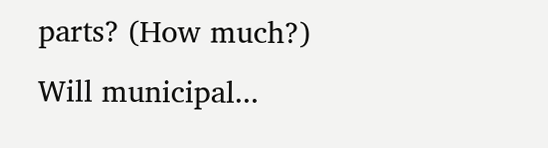parts? (How much?) Will municipal...